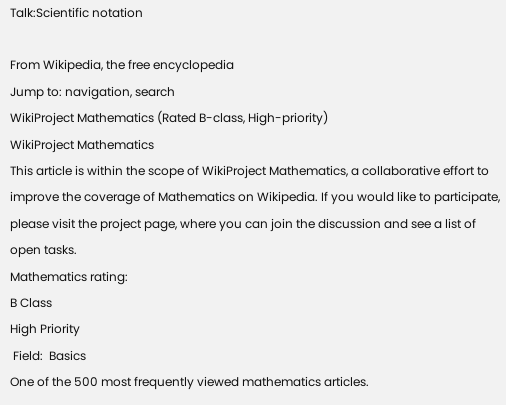Talk:Scientific notation

From Wikipedia, the free encyclopedia
Jump to: navigation, search
WikiProject Mathematics (Rated B-class, High-priority)
WikiProject Mathematics
This article is within the scope of WikiProject Mathematics, a collaborative effort to improve the coverage of Mathematics on Wikipedia. If you would like to participate, please visit the project page, where you can join the discussion and see a list of open tasks.
Mathematics rating:
B Class
High Priority
 Field:  Basics
One of the 500 most frequently viewed mathematics articles.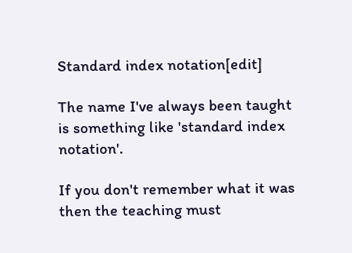Standard index notation[edit]

The name I've always been taught is something like 'standard index notation'.

If you don't remember what it was then the teaching must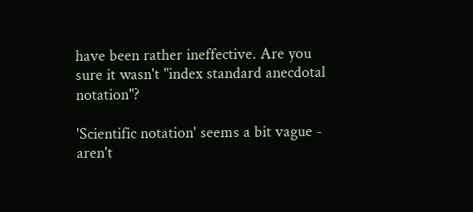have been rather ineffective. Are you sure it wasn't "index standard anecdotal notation"?

'Scientific notation' seems a bit vague - aren't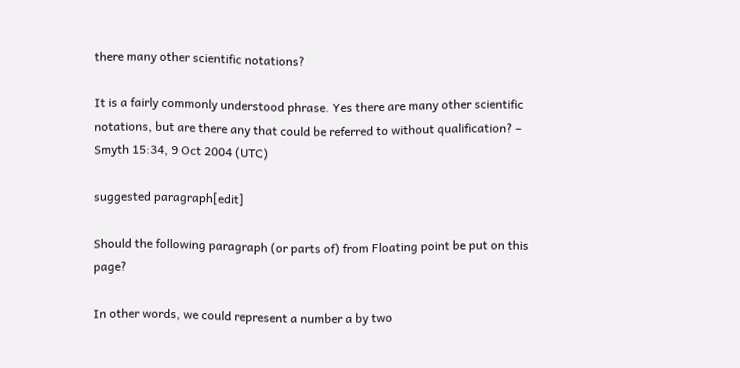there many other scientific notations?

It is a fairly commonly understood phrase. Yes there are many other scientific notations, but are there any that could be referred to without qualification? – Smyth 15:34, 9 Oct 2004 (UTC)

suggested paragraph[edit]

Should the following paragraph (or parts of) from Floating point be put on this page?

In other words, we could represent a number a by two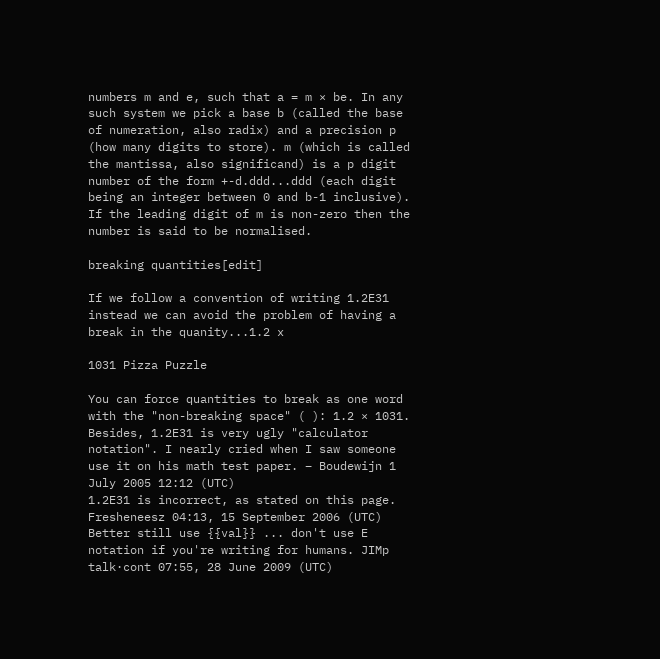numbers m and e, such that a = m × be. In any such system we pick a base b (called the base of numeration, also radix) and a precision p (how many digits to store). m (which is called the mantissa, also significand) is a p digit number of the form +-d.ddd...ddd (each digit being an integer between 0 and b-1 inclusive). If the leading digit of m is non-zero then the number is said to be normalised.

breaking quantities[edit]

If we follow a convention of writing 1.2E31 instead we can avoid the problem of having a break in the quanity...1.2 x

1031 Pizza Puzzle

You can force quantities to break as one word with the "non-breaking space" ( ): 1.2 × 1031. Besides, 1.2E31 is very ugly "calculator notation". I nearly cried when I saw someone use it on his math test paper. – Boudewijn 1 July 2005 12:12 (UTC)
1.2E31 is incorrect, as stated on this page. Fresheneesz 04:13, 15 September 2006 (UTC)
Better still use {{val}} ... don't use E notation if you're writing for humans. JIMp talk·cont 07:55, 28 June 2009 (UTC)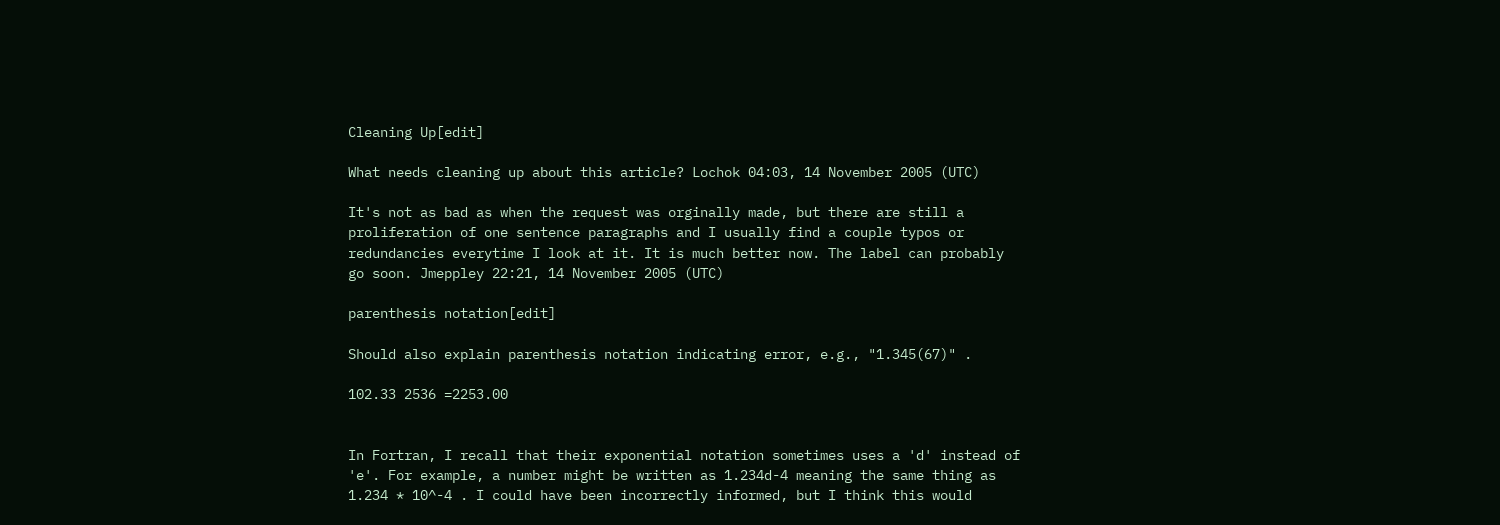Cleaning Up[edit]

What needs cleaning up about this article? Lochok 04:03, 14 November 2005 (UTC)

It's not as bad as when the request was orginally made, but there are still a proliferation of one sentence paragraphs and I usually find a couple typos or redundancies everytime I look at it. It is much better now. The label can probably go soon. Jmeppley 22:21, 14 November 2005 (UTC)

parenthesis notation[edit]

Should also explain parenthesis notation indicating error, e.g., "1.345(67)" .

102.33 2536 =2253.00


In Fortran, I recall that their exponential notation sometimes uses a 'd' instead of 'e'. For example, a number might be written as 1.234d-4 meaning the same thing as 1.234 * 10^-4 . I could have been incorrectly informed, but I think this would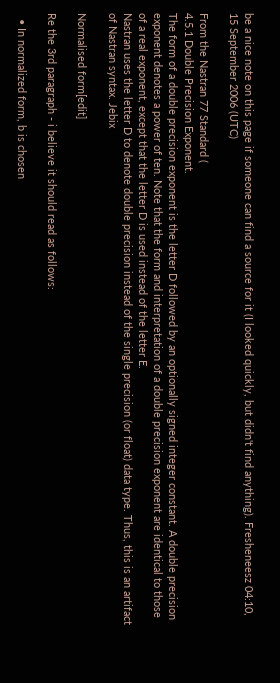be a nice note on this page if someone can find a source for it (I looked quickly, but didn't find anything). Fresheneesz 04:10, 15 September 2006 (UTC)

From the Nastran 77 Standard (
4.5.1 Double Precision Exponent.
The form of a double precision exponent is the letter D followed by an optionally signed integer constant. A double precision exponent denotes a power of ten. Note that the form and interpretation of a double precision exponent are identical to those of a real exponent, except that the letter D is used instead of the letter E.
Nastran uses the letter D to denote double precision instead of the single precision (or float) data type. Thus, this is an artifact of Nastran syntax. Jebix

Normalised form[edit]

Re the 3rd paragraph - i believe it should read as follows:

  • In normalized form, b is chosen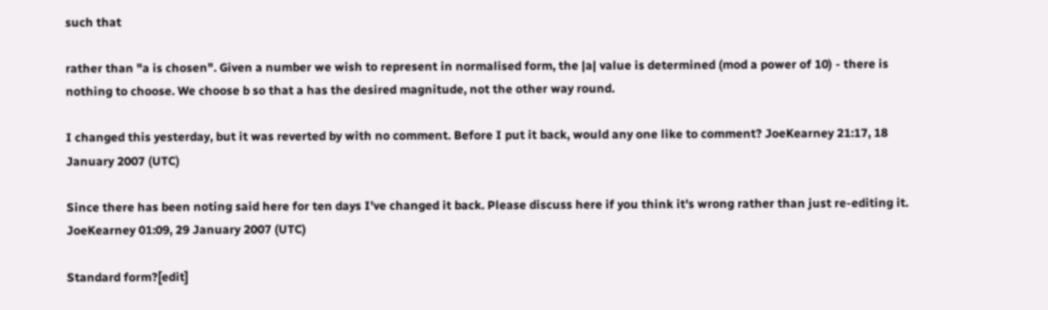such that

rather than "a is chosen". Given a number we wish to represent in normalised form, the |a| value is determined (mod a power of 10) - there is nothing to choose. We choose b so that a has the desired magnitude, not the other way round.

I changed this yesterday, but it was reverted by with no comment. Before I put it back, would any one like to comment? JoeKearney 21:17, 18 January 2007 (UTC)

Since there has been noting said here for ten days I've changed it back. Please discuss here if you think it's wrong rather than just re-editing it. JoeKearney 01:09, 29 January 2007 (UTC)

Standard form?[edit]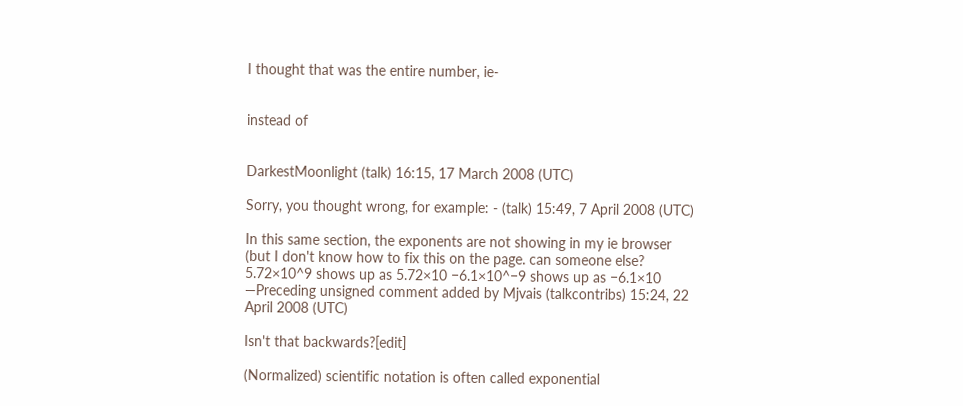I thought that was the entire number, ie-


instead of


DarkestMoonlight (talk) 16:15, 17 March 2008 (UTC)

Sorry, you thought wrong, for example: - (talk) 15:49, 7 April 2008 (UTC)

In this same section, the exponents are not showing in my ie browser (but I don't know how to fix this on the page. can someone else? 5.72×10^9 shows up as 5.72×10 −6.1×10^−9 shows up as −6.1×10 —Preceding unsigned comment added by Mjvais (talkcontribs) 15:24, 22 April 2008 (UTC)

Isn't that backwards?[edit]

(Normalized) scientific notation is often called exponential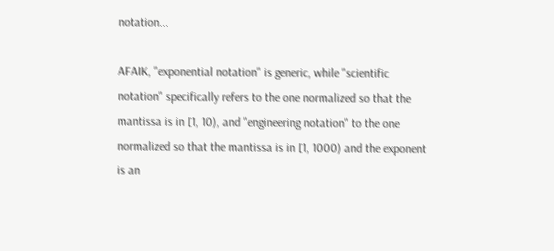notation...

AFAIK, "exponential notation" is generic, while "scientific notation" specifically refers to the one normalized so that the mantissa is in [1, 10), and "engineering notation" to the one normalized so that the mantissa is in [1, 1000) and the exponent is an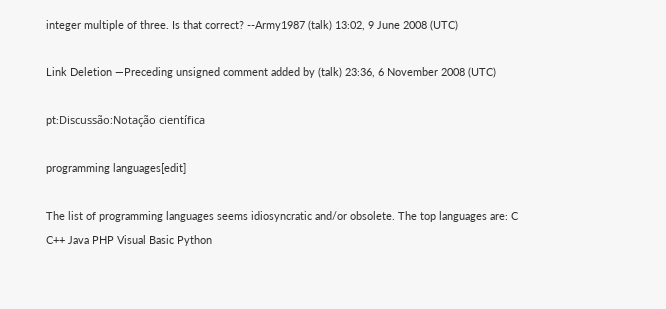integer multiple of three. Is that correct? --Army1987 (talk) 13:02, 9 June 2008 (UTC)

Link Deletion —Preceding unsigned comment added by (talk) 23:36, 6 November 2008 (UTC)

pt:Discussão:Notação científica

programming languages[edit]

The list of programming languages seems idiosyncratic and/or obsolete. The top languages are: C C++ Java PHP Visual Basic Python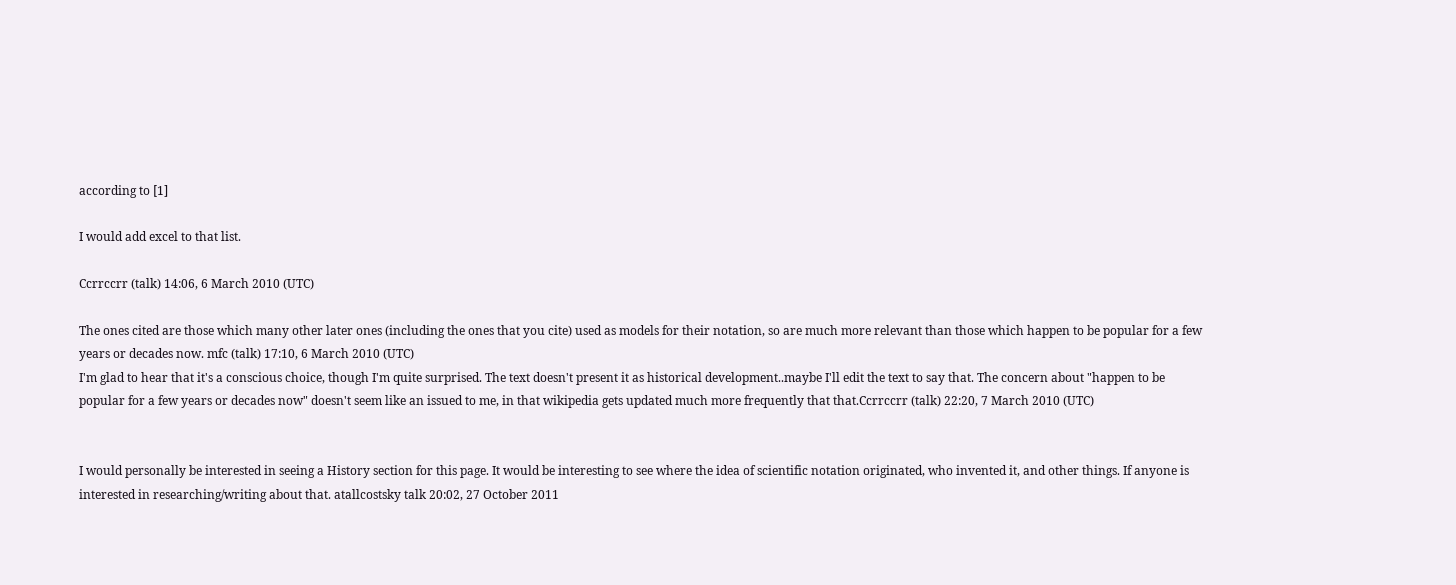according to [1]

I would add excel to that list.

Ccrrccrr (talk) 14:06, 6 March 2010 (UTC)

The ones cited are those which many other later ones (including the ones that you cite) used as models for their notation, so are much more relevant than those which happen to be popular for a few years or decades now. mfc (talk) 17:10, 6 March 2010 (UTC)
I'm glad to hear that it's a conscious choice, though I'm quite surprised. The text doesn't present it as historical development..maybe I'll edit the text to say that. The concern about "happen to be popular for a few years or decades now" doesn't seem like an issued to me, in that wikipedia gets updated much more frequently that that.Ccrrccrr (talk) 22:20, 7 March 2010 (UTC)


I would personally be interested in seeing a History section for this page. It would be interesting to see where the idea of scientific notation originated, who invented it, and other things. If anyone is interested in researching/writing about that. atallcostsky talk 20:02, 27 October 2011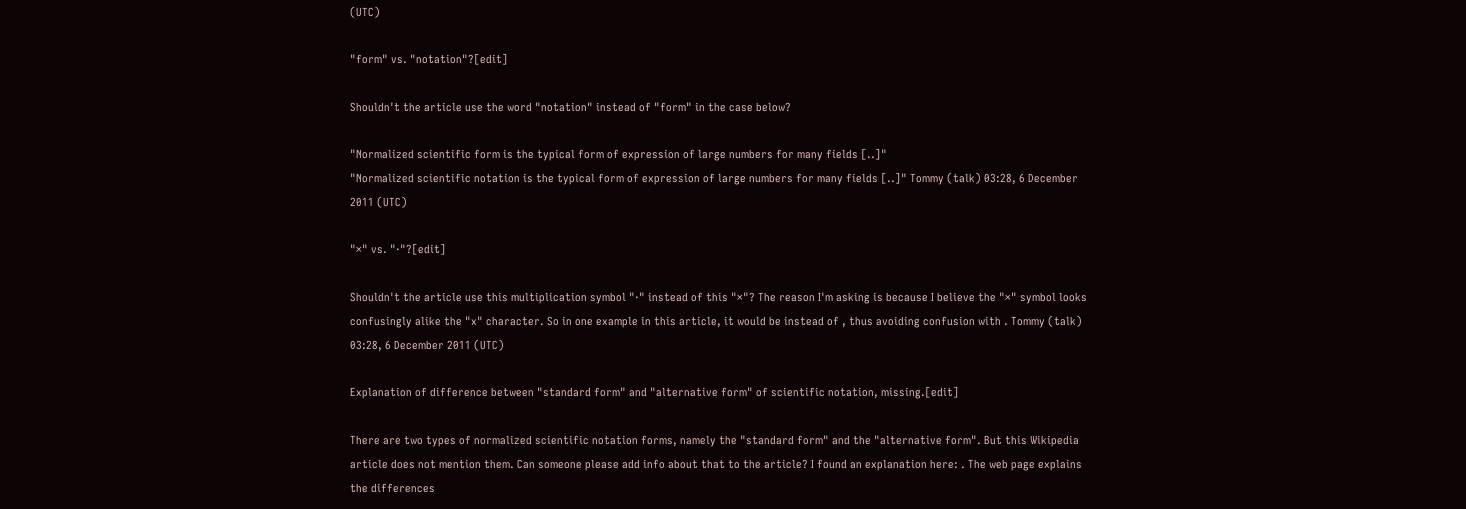(UTC)

"form" vs. "notation"?[edit]

Shouldn't the article use the word "notation" instead of "form" in the case below?

"Normalized scientific form is the typical form of expression of large numbers for many fields [..]"
"Normalized scientific notation is the typical form of expression of large numbers for many fields [..]" Tommy (talk) 03:28, 6 December 2011 (UTC)

"×" vs. "·"?[edit]

Shouldn't the article use this multiplication symbol "·" instead of this "×"? The reason I'm asking is because I believe the "×" symbol looks confusingly alike the "x" character. So in one example in this article, it would be instead of , thus avoiding confusion with . Tommy (talk) 03:28, 6 December 2011 (UTC)

Explanation of difference between "standard form" and "alternative form" of scientific notation, missing.[edit]

There are two types of normalized scientific notation forms, namely the "standard form" and the "alternative form". But this Wikipedia article does not mention them. Can someone please add info about that to the article? I found an explanation here: . The web page explains the differences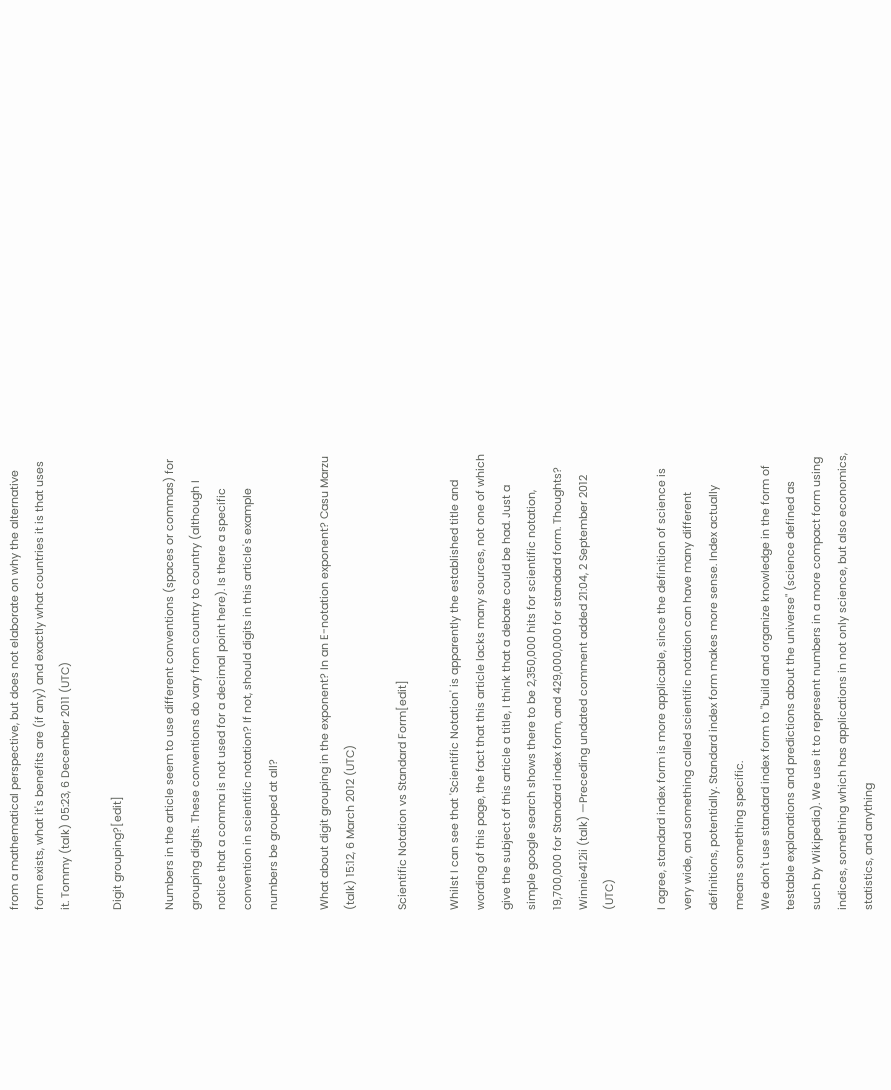from a mathematical perspective, but does not elaborate on why the alternative form exists, what it's benefits are (if any) and exactly what countries it is that uses it. Tommy (talk) 05:23, 6 December 2011 (UTC)

Digit grouping?[edit]

Numbers in the article seem to use different conventions (spaces or commas) for grouping digits. These conventions do vary from country to country (although I notice that a comma is not used for a decimal point here). Is there a specific convention in scientific notation? If not, should digits in this article's example numbers be grouped at all?

What about digit grouping in the exponent? In an E-notation exponent? Casu Marzu (talk) 15:12, 6 March 2012 (UTC)

Scientific Notation vs Standard Form[edit]

Whilst I can see that 'Scientific Notation' is apparently the established title and wording of this page, the fact that this article lacks many sources, not one of which give the subject of this article a title, I think that a debate could be had. Just a simple google search shows there to be 2,350,000 hits for scientific notation, 19,700,000 for Standard index form, and 429,000,000 for standard form. Thoughts? Winnie412ii (talk) —Preceding undated comment added 21:04, 2 September 2012 (UTC)

I agree, standard index form is more applicable, since the definition of science is very wide, and something called scientific notation can have many different definitions, potentially. Standard index form makes more sense. Index actually means something specific.
We don't use standard index form to "build and organize knowledge in the form of testable explanations and predictions about the universe" (science defined as such by Wikipedia). We use it to represent numbers in a more compact form using indices, something which has applications in not only science, but also economics, statistics, and anything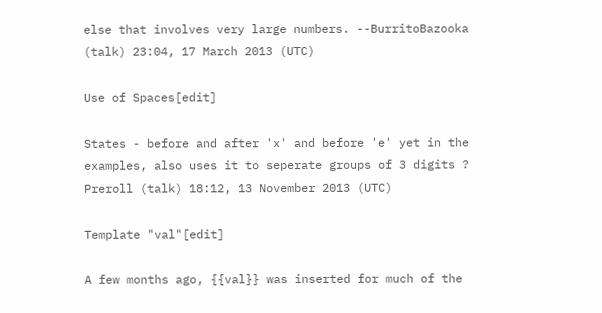else that involves very large numbers. --BurritoBazooka (talk) 23:04, 17 March 2013 (UTC)

Use of Spaces[edit]

States - before and after 'x' and before 'e' yet in the examples, also uses it to seperate groups of 3 digits ? Preroll (talk) 18:12, 13 November 2013 (UTC)

Template "val"[edit]

A few months ago, {{val}} was inserted for much of the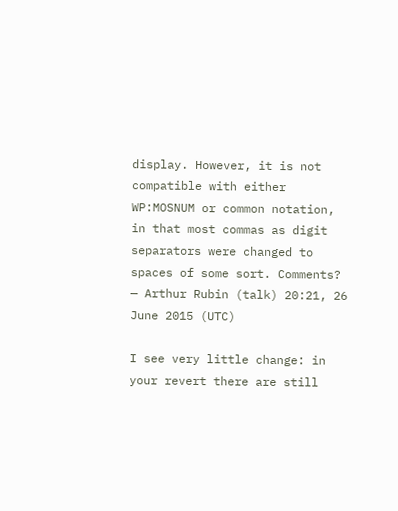display. However, it is not compatible with either WP:MOSNUM or common notation, in that most commas as digit separators were changed to spaces of some sort. Comments? — Arthur Rubin (talk) 20:21, 26 June 2015 (UTC)

I see very little change: in your revert there are still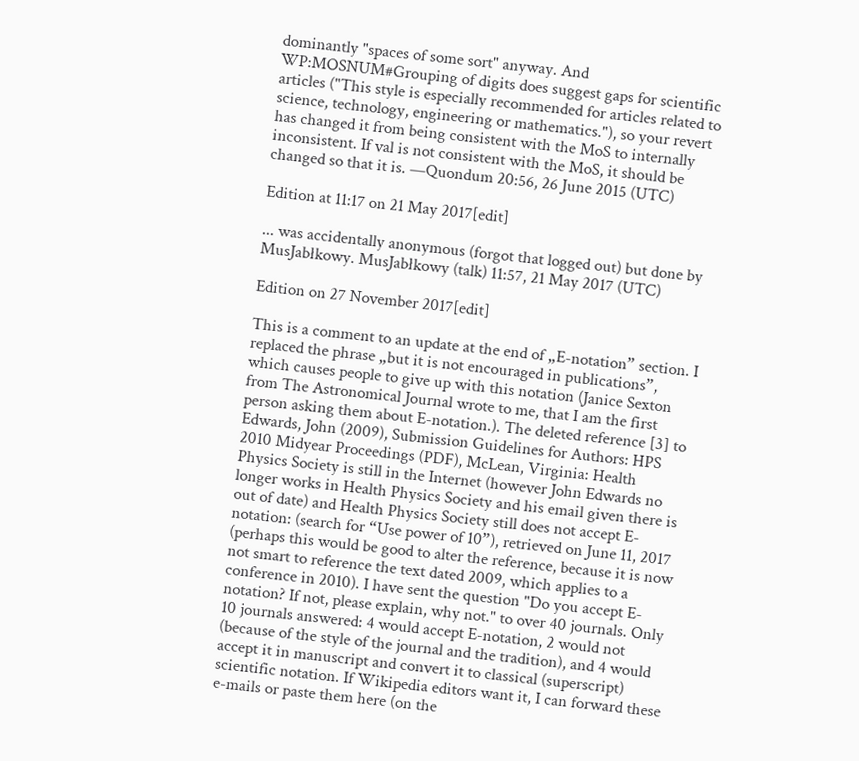dominantly "spaces of some sort" anyway. And WP:MOSNUM#Grouping of digits does suggest gaps for scientific articles ("This style is especially recommended for articles related to science, technology, engineering or mathematics."), so your revert has changed it from being consistent with the MoS to internally inconsistent. If val is not consistent with the MoS, it should be changed so that it is. —Quondum 20:56, 26 June 2015 (UTC)

Edition at 11:17 on 21 May 2017[edit]

... was accidentally anonymous (forgot that logged out) but done by MusJabłkowy. MusJabłkowy (talk) 11:57, 21 May 2017 (UTC)

Edition on 27 November 2017[edit]

This is a comment to an update at the end of „E-notation” section. I replaced the phrase „but it is not encouraged in publications”, which causes people to give up with this notation (Janice Sexton from The Astronomical Journal wrote to me, that I am the first person asking them about E-notation.). The deleted reference [3] to Edwards, John (2009), Submission Guidelines for Authors: HPS 2010 Midyear Proceedings (PDF), McLean, Virginia: Health Physics Society is still in the Internet (however John Edwards no longer works in Health Physics Society and his email given there is out of date) and Health Physics Society still does not accept E-notation: (search for “Use power of 10”), retrieved on June 11, 2017 (perhaps this would be good to alter the reference, because it is now not smart to reference the text dated 2009, which applies to a conference in 2010). I have sent the question "Do you accept E-notation? If not, please explain, why not." to over 40 journals. Only 10 journals answered: 4 would accept E-notation, 2 would not (because of the style of the journal and the tradition), and 4 would accept it in manuscript and convert it to classical (superscript) scientific notation. If Wikipedia editors want it, I can forward these e-mails or paste them here (on the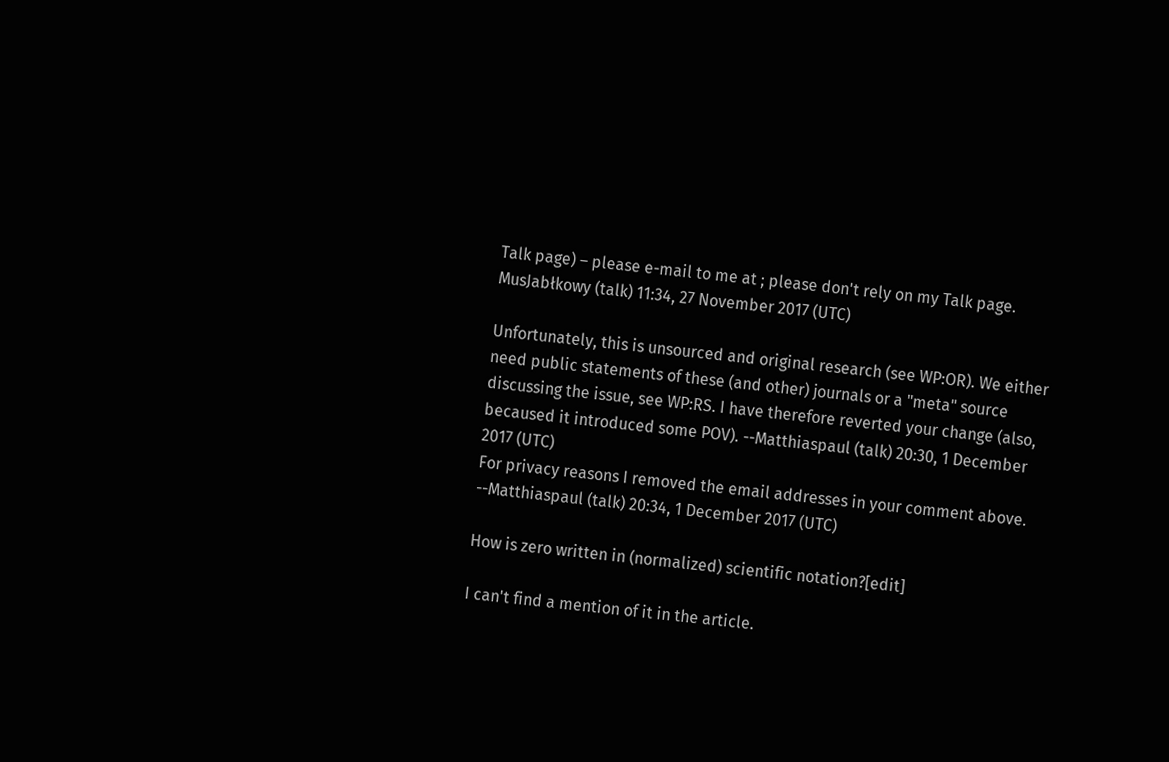Talk page) – please e-mail to me at ; please don't rely on my Talk page. MusJabłkowy (talk) 11:34, 27 November 2017 (UTC)

Unfortunately, this is unsourced and original research (see WP:OR). We either need public statements of these (and other) journals or a "meta" source discussing the issue, see WP:RS. I have therefore reverted your change (also, becaused it introduced some POV). --Matthiaspaul (talk) 20:30, 1 December 2017 (UTC)
For privacy reasons I removed the email addresses in your comment above. --Matthiaspaul (talk) 20:34, 1 December 2017 (UTC)

How is zero written in (normalized) scientific notation?[edit]

I can't find a mention of it in the article.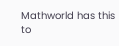Mathworld has this to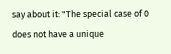say about it: "The special case of 0 does not have a unique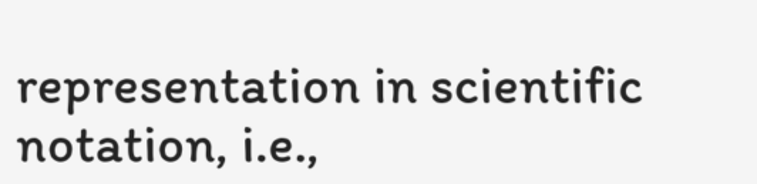representation in scientific notation, i.e.,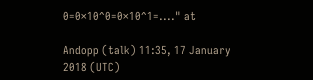0=0×10^0=0×10^1=...." at

Andopp (talk) 11:35, 17 January 2018 (UTC)